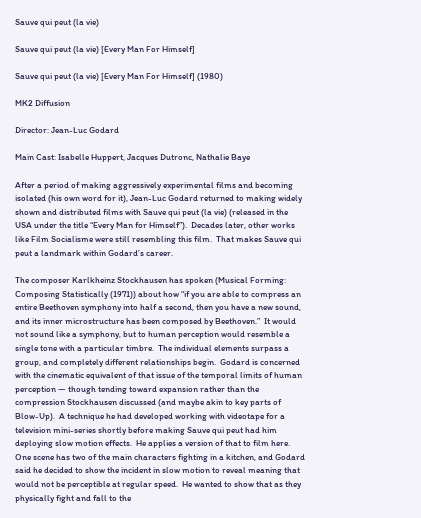Sauve qui peut (la vie)

Sauve qui peut (la vie) [Every Man For Himself]

Sauve qui peut (la vie) [Every Man For Himself] (1980)

MK2 Diffusion

Director: Jean-Luc Godard

Main Cast: Isabelle Huppert, Jacques Dutronc, Nathalie Baye

After a period of making aggressively experimental films and becoming isolated (his own word for it), Jean-Luc Godard returned to making widely shown and distributed films with Sauve qui peut (la vie) (released in the USA under the title “Every Man for Himself”).  Decades later, other works like Film Socialisme were still resembling this film.  That makes Sauve qui peut a landmark within Godard’s career.

The composer Karlkheinz Stockhausen has spoken (Musical Forming: Composing Statistically (1971)) about how “if you are able to compress an entire Beethoven symphony into half a second, then you have a new sound, and its inner microstructure has been composed by Beethoven.”  It would not sound like a symphony, but to human perception would resemble a single tone with a particular timbre.  The individual elements surpass a group, and completely different relationships begin.  Godard is concerned with the cinematic equivalent of that issue of the temporal limits of human perception — though tending toward expansion rather than the compression Stockhausen discussed (and maybe akin to key parts of Blow-Up).  A technique he had developed working with videotape for a television mini-series shortly before making Sauve qui peut had him deploying slow motion effects.  He applies a version of that to film here.  One scene has two of the main characters fighting in a kitchen, and Godard said he decided to show the incident in slow motion to reveal meaning that would not be perceptible at regular speed.  He wanted to show that as they physically fight and fall to the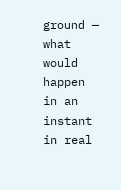ground — what would happen in an instant in real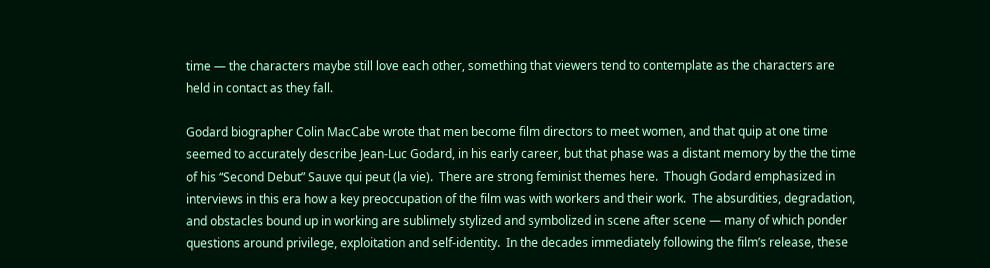time — the characters maybe still love each other, something that viewers tend to contemplate as the characters are held in contact as they fall.

Godard biographer Colin MacCabe wrote that men become film directors to meet women, and that quip at one time seemed to accurately describe Jean-Luc Godard, in his early career, but that phase was a distant memory by the the time of his “Second Debut” Sauve qui peut (la vie).  There are strong feminist themes here.  Though Godard emphasized in interviews in this era how a key preoccupation of the film was with workers and their work.  The absurdities, degradation, and obstacles bound up in working are sublimely stylized and symbolized in scene after scene — many of which ponder questions around privilege, exploitation and self-identity.  In the decades immediately following the film’s release, these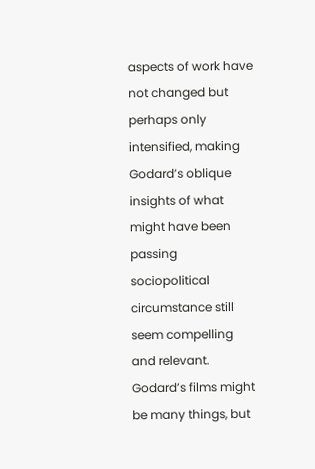aspects of work have not changed but perhaps only intensified, making Godard’s oblique insights of what might have been passing sociopolitical circumstance still seem compelling and relevant.  Godard’s films might be many things, but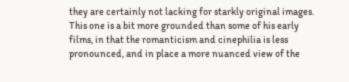they are certainly not lacking for starkly original images.  This one is a bit more grounded than some of his early films, in that the romanticism and cinephilia is less pronounced, and in place a more nuanced view of the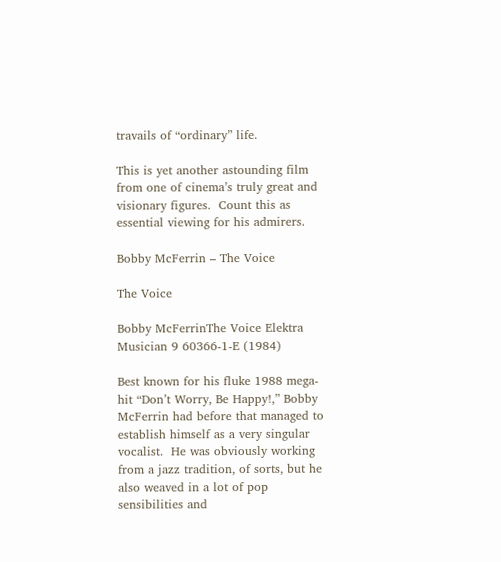travails of “ordinary” life.

This is yet another astounding film from one of cinema’s truly great and visionary figures.  Count this as essential viewing for his admirers.

Bobby McFerrin – The Voice

The Voice

Bobby McFerrinThe Voice Elektra Musician 9 60366-1-E (1984)

Best known for his fluke 1988 mega-hit “Don’t Worry, Be Happy!,” Bobby McFerrin had before that managed to establish himself as a very singular vocalist.  He was obviously working from a jazz tradition, of sorts, but he also weaved in a lot of pop sensibilities and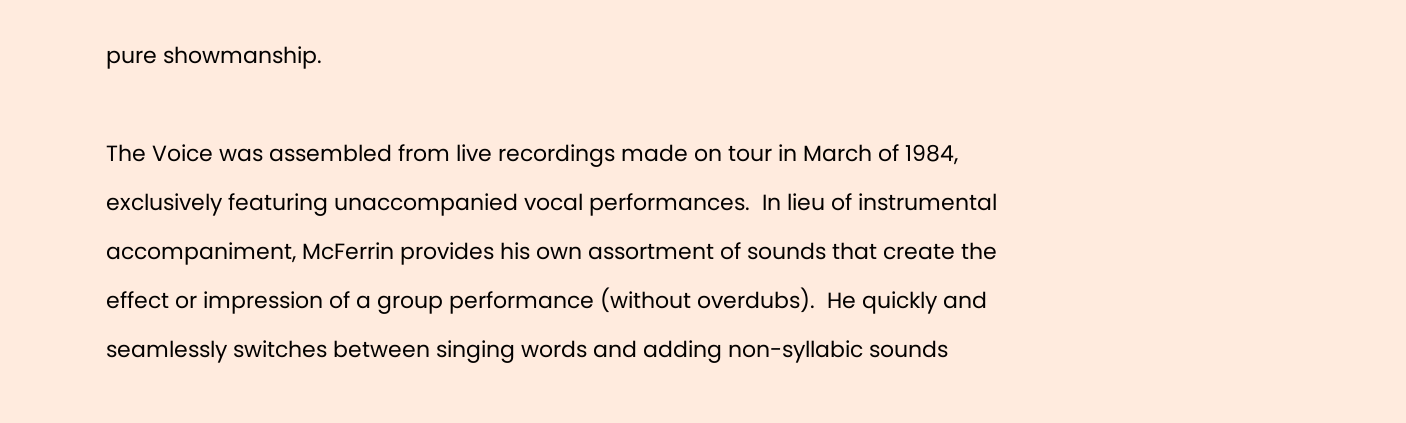pure showmanship.

The Voice was assembled from live recordings made on tour in March of 1984, exclusively featuring unaccompanied vocal performances.  In lieu of instrumental accompaniment, McFerrin provides his own assortment of sounds that create the effect or impression of a group performance (without overdubs).  He quickly and seamlessly switches between singing words and adding non-syllabic sounds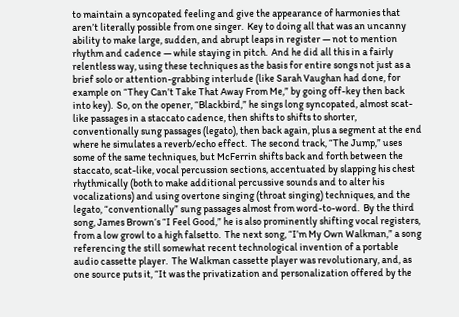to maintain a syncopated feeling and give the appearance of harmonies that aren’t literally possible from one singer.  Key to doing all that was an uncanny ability to make large, sudden, and abrupt leaps in register — not to mention rhythm and cadence — while staying in pitch.  And he did all this in a fairly relentless way, using these techniques as the basis for entire songs not just as a brief solo or attention-grabbing interlude (like Sarah Vaughan had done, for example on “They Can’t Take That Away From Me,” by going off-key then back into key).  So, on the opener, “Blackbird,” he sings long syncopated, almost scat-like passages in a staccato cadence, then shifts to shifts to shorter, conventionally sung passages (legato), then back again, plus a segment at the end where he simulates a reverb/echo effect.  The second track, “The Jump,” uses some of the same techniques, but McFerrin shifts back and forth between the staccato, scat-like, vocal percussion sections, accentuated by slapping his chest rhythmically (both to make additional percussive sounds and to alter his vocalizations) and using overtone singing (throat singing) techniques, and the legato, “conventionally” sung passages almost from word-to-word.  By the third song, James Brown‘s “I Feel Good,” he is also prominently shifting vocal registers, from a low growl to a high falsetto.  The next song, “I’m My Own Walkman,” a song referencing the still somewhat recent technological invention of a portable audio cassette player.  The Walkman cassette player was revolutionary, and, as one source puts it, “It was the privatization and personalization offered by the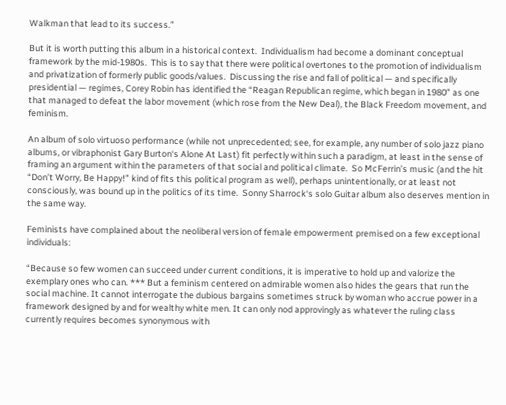Walkman that lead to its success.”

But it is worth putting this album in a historical context.  Individualism had become a dominant conceptual framework by the mid-1980s.  This is to say that there were political overtones to the promotion of individualism and privatization of formerly public goods/values.  Discussing the rise and fall of political — and specifically presidential — regimes, Corey Robin has identified the “Reagan Republican regime, which began in 1980” as one that managed to defeat the labor movement (which rose from the New Deal), the Black Freedom movement, and feminism.

An album of solo virtuoso performance (while not unprecedented; see, for example, any number of solo jazz piano albums, or vibraphonist Gary Burton‘s Alone At Last) fit perfectly within such a paradigm, at least in the sense of framing an argument within the parameters of that social and political climate.  So McFerrin’s music (and the hit “Don’t Worry, Be Happy!” kind of fits this political program as well), perhaps unintentionally, or at least not consciously, was bound up in the politics of its time.  Sonny Sharrock‘s solo Guitar album also deserves mention in the same way.

Feminists have complained about the neoliberal version of female empowerment premised on a few exceptional individuals:

“Because so few women can succeed under current conditions, it is imperative to hold up and valorize the exemplary ones who can. *** But a feminism centered on admirable women also hides the gears that run the social machine. It cannot interrogate the dubious bargains sometimes struck by woman who accrue power in a framework designed by and for wealthy white men. It can only nod approvingly as whatever the ruling class currently requires becomes synonymous with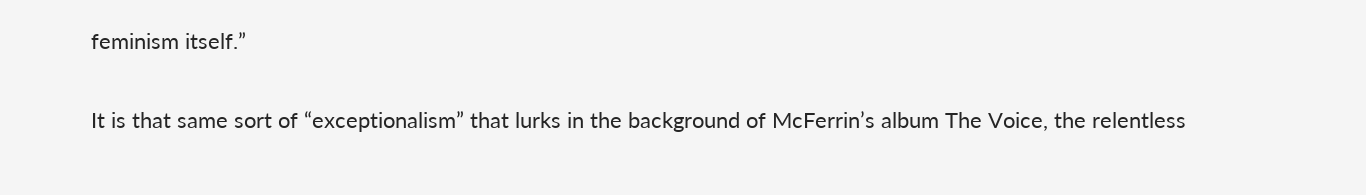feminism itself.”

It is that same sort of “exceptionalism” that lurks in the background of McFerrin’s album The Voice, the relentless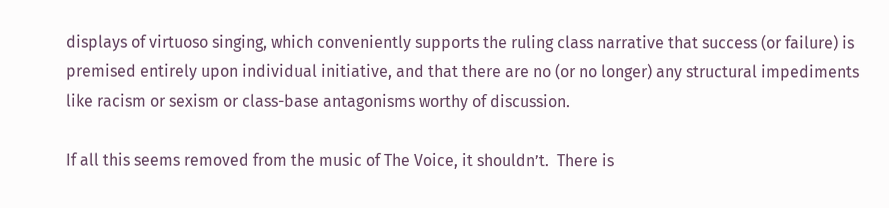displays of virtuoso singing, which conveniently supports the ruling class narrative that success (or failure) is premised entirely upon individual initiative, and that there are no (or no longer) any structural impediments like racism or sexism or class-base antagonisms worthy of discussion.

If all this seems removed from the music of The Voice, it shouldn’t.  There is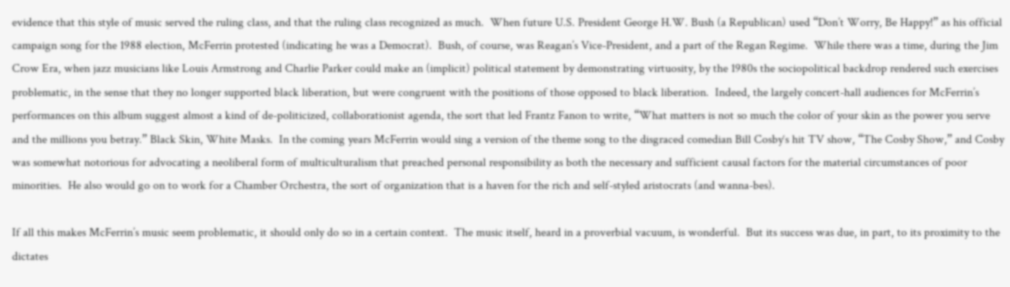evidence that this style of music served the ruling class, and that the ruling class recognized as much.  When future U.S. President George H.W. Bush (a Republican) used “Don’t Worry, Be Happy!” as his official campaign song for the 1988 election, McFerrin protested (indicating he was a Democrat).  Bush, of course, was Reagan’s Vice-President, and a part of the Regan Regime.  While there was a time, during the Jim Crow Era, when jazz musicians like Louis Armstrong and Charlie Parker could make an (implicit) political statement by demonstrating virtuosity, by the 1980s the sociopolitical backdrop rendered such exercises problematic, in the sense that they no longer supported black liberation, but were congruent with the positions of those opposed to black liberation.  Indeed, the largely concert-hall audiences for McFerrin’s performances on this album suggest almost a kind of de-politicized, collaborationist agenda, the sort that led Frantz Fanon to write, “What matters is not so much the color of your skin as the power you serve and the millions you betray.” Black Skin, White Masks.  In the coming years McFerrin would sing a version of the theme song to the disgraced comedian Bill Cosby‘s hit TV show, “The Cosby Show,” and Cosby was somewhat notorious for advocating a neoliberal form of multiculturalism that preached personal responsibility as both the necessary and sufficient causal factors for the material circumstances of poor minorities.  He also would go on to work for a Chamber Orchestra, the sort of organization that is a haven for the rich and self-styled aristocrats (and wanna-bes).

If all this makes McFerrin’s music seem problematic, it should only do so in a certain context.  The music itself, heard in a proverbial vacuum, is wonderful.  But its success was due, in part, to its proximity to the dictates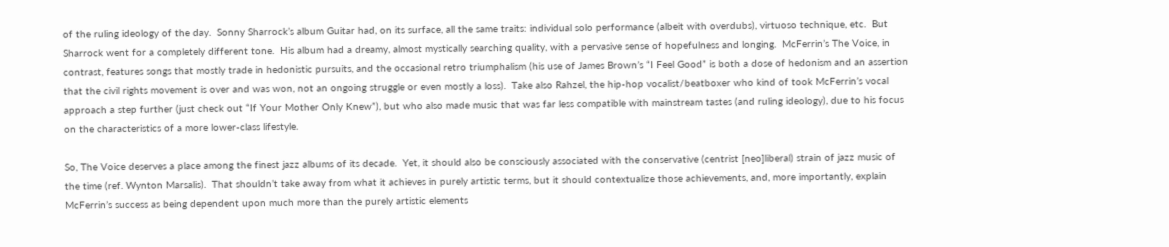of the ruling ideology of the day.  Sonny Sharrock’s album Guitar had, on its surface, all the same traits: individual solo performance (albeit with overdubs), virtuoso technique, etc.  But Sharrock went for a completely different tone.  His album had a dreamy, almost mystically searching quality, with a pervasive sense of hopefulness and longing.  McFerrin’s The Voice, in contrast, features songs that mostly trade in hedonistic pursuits, and the occasional retro triumphalism (his use of James Brown’s “I Feel Good” is both a dose of hedonism and an assertion that the civil rights movement is over and was won, not an ongoing struggle or even mostly a loss).  Take also Rahzel, the hip-hop vocalist/beatboxer who kind of took McFerrin’s vocal approach a step further (just check out “If Your Mother Only Knew”), but who also made music that was far less compatible with mainstream tastes (and ruling ideology), due to his focus on the characteristics of a more lower-class lifestyle.

So, The Voice deserves a place among the finest jazz albums of its decade.  Yet, it should also be consciously associated with the conservative (centrist [neo]liberal) strain of jazz music of the time (ref. Wynton Marsalis).  That shouldn’t take away from what it achieves in purely artistic terms, but it should contextualize those achievements, and, more importantly, explain McFerrin’s success as being dependent upon much more than the purely artistic elements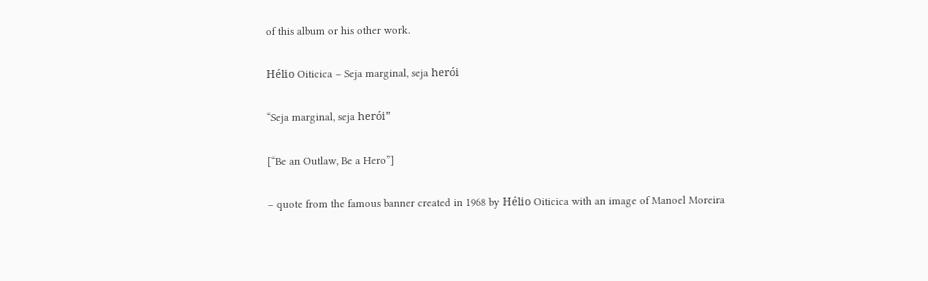of this album or his other work.

Hélio Oiticica – Seja marginal, seja herói

“Seja marginal, seja herói”

[“Be an Outlaw, Be a Hero”]

– quote from the famous banner created in 1968 by Hélio Oiticica with an image of Manoel Moreira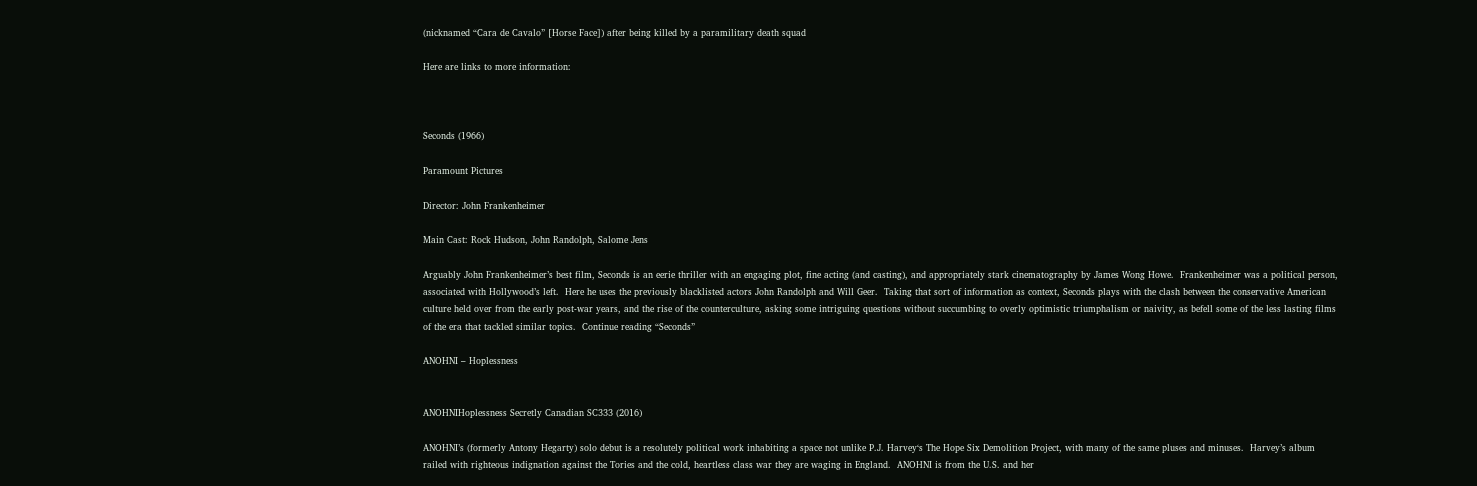(nicknamed “Cara de Cavalo” [Horse Face]) after being killed by a paramilitary death squad

Here are links to more information:



Seconds (1966)

Paramount Pictures

Director: John Frankenheimer

Main Cast: Rock Hudson, John Randolph, Salome Jens

Arguably John Frankenheimer’s best film, Seconds is an eerie thriller with an engaging plot, fine acting (and casting), and appropriately stark cinematography by James Wong Howe.  Frankenheimer was a political person, associated with Hollywood’s left.  Here he uses the previously blacklisted actors John Randolph and Will Geer.  Taking that sort of information as context, Seconds plays with the clash between the conservative American culture held over from the early post-war years, and the rise of the counterculture, asking some intriguing questions without succumbing to overly optimistic triumphalism or naivity, as befell some of the less lasting films of the era that tackled similar topics.  Continue reading “Seconds”

ANOHNI – Hoplessness


ANOHNIHoplessness Secretly Canadian SC333 (2016)

ANOHNI’s (formerly Antony Hegarty) solo debut is a resolutely political work inhabiting a space not unlike P.J. Harvey‘s The Hope Six Demolition Project, with many of the same pluses and minuses.  Harvey’s album railed with righteous indignation against the Tories and the cold, heartless class war they are waging in England.  ANOHNI is from the U.S. and her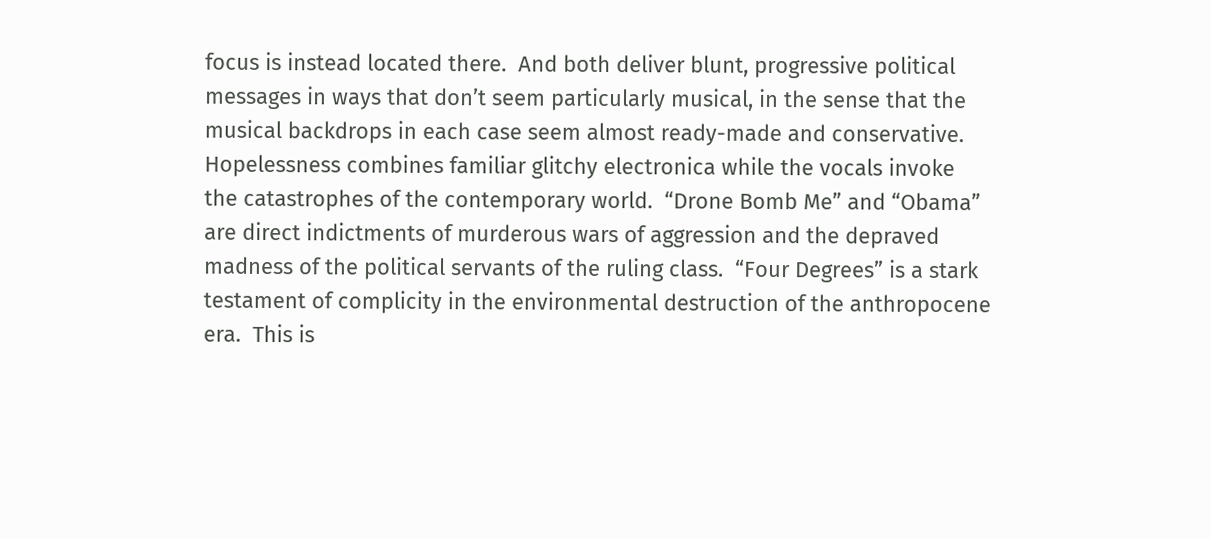focus is instead located there.  And both deliver blunt, progressive political messages in ways that don’t seem particularly musical, in the sense that the musical backdrops in each case seem almost ready-made and conservative.  Hopelessness combines familiar glitchy electronica while the vocals invoke the catastrophes of the contemporary world.  “Drone Bomb Me” and “Obama” are direct indictments of murderous wars of aggression and the depraved madness of the political servants of the ruling class.  “Four Degrees” is a stark testament of complicity in the environmental destruction of the anthropocene era.  This is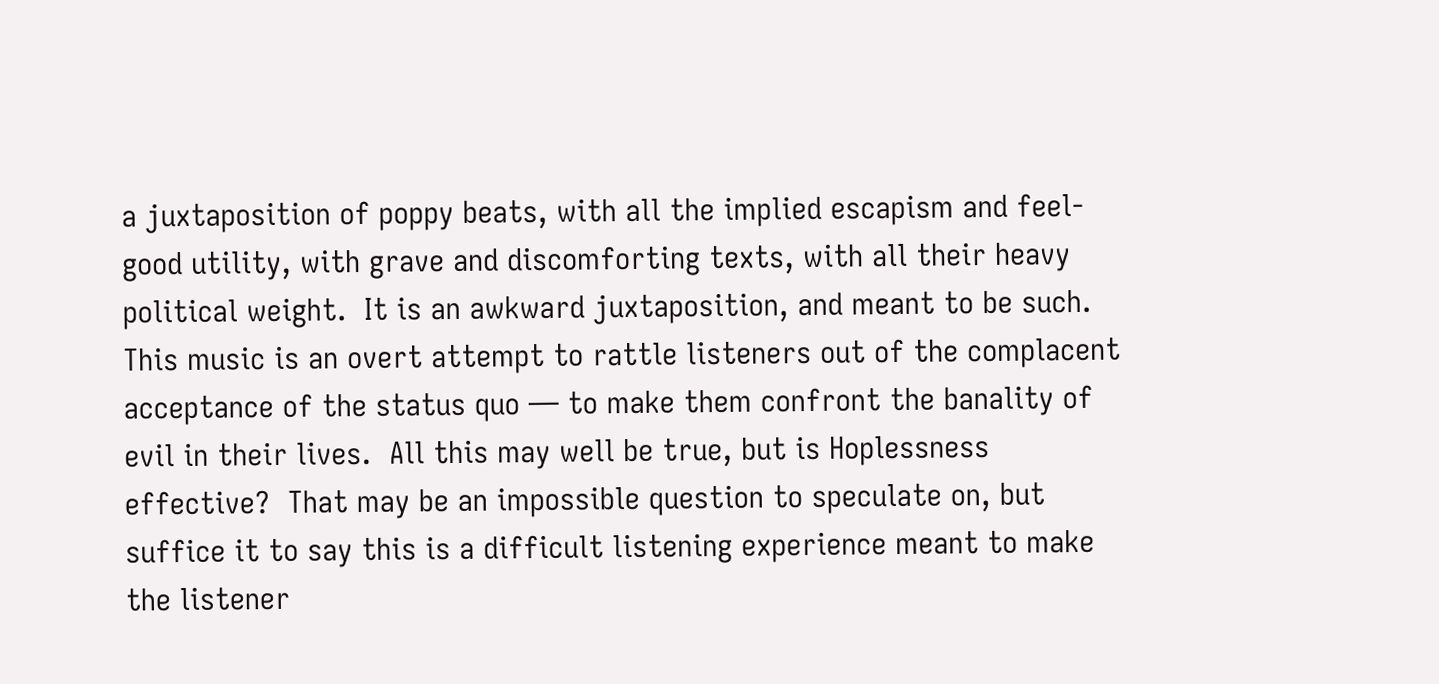a juxtaposition of poppy beats, with all the implied escapism and feel-good utility, with grave and discomforting texts, with all their heavy political weight.  It is an awkward juxtaposition, and meant to be such.  This music is an overt attempt to rattle listeners out of the complacent acceptance of the status quo — to make them confront the banality of evil in their lives.  All this may well be true, but is Hoplessness effective?  That may be an impossible question to speculate on, but suffice it to say this is a difficult listening experience meant to make the listener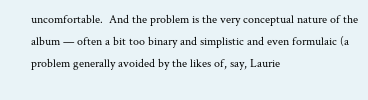uncomfortable.  And the problem is the very conceptual nature of the album — often a bit too binary and simplistic and even formulaic (a problem generally avoided by the likes of, say, Laurie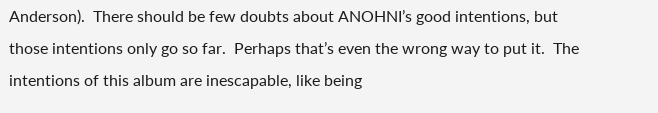Anderson).  There should be few doubts about ANOHNI’s good intentions, but those intentions only go so far.  Perhaps that’s even the wrong way to put it.  The intentions of this album are inescapable, like being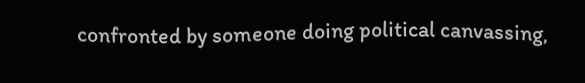confronted by someone doing political canvassing,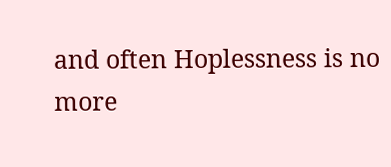and often Hoplessness is no more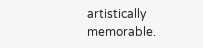artistically memorable.